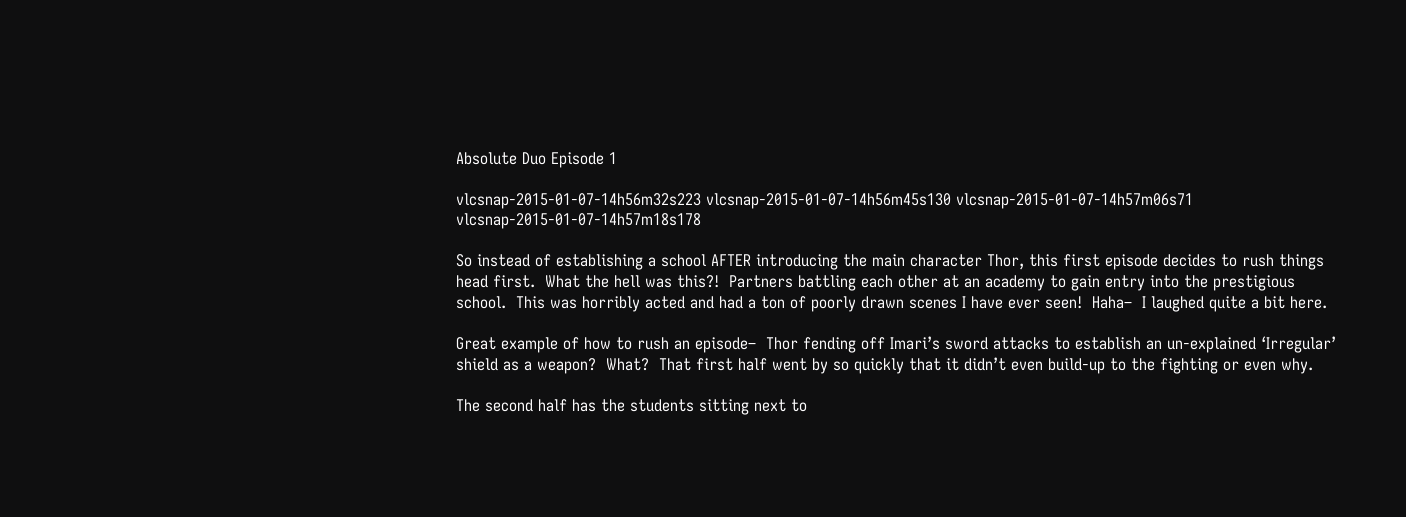Absolute Duo Episode 1

vlcsnap-2015-01-07-14h56m32s223 vlcsnap-2015-01-07-14h56m45s130 vlcsnap-2015-01-07-14h57m06s71 vlcsnap-2015-01-07-14h57m18s178

So instead of establishing a school AFTER introducing the main character Thor, this first episode decides to rush things head first.  What the hell was this?!  Partners battling each other at an academy to gain entry into the prestigious school.  This was horribly acted and had a ton of poorly drawn scenes I have ever seen!  Haha–  I laughed quite a bit here.

Great example of how to rush an episode–  Thor fending off Imari’s sword attacks to establish an un-explained ‘Irregular’ shield as a weapon?  What?  That first half went by so quickly that it didn’t even build-up to the fighting or even why.

The second half has the students sitting next to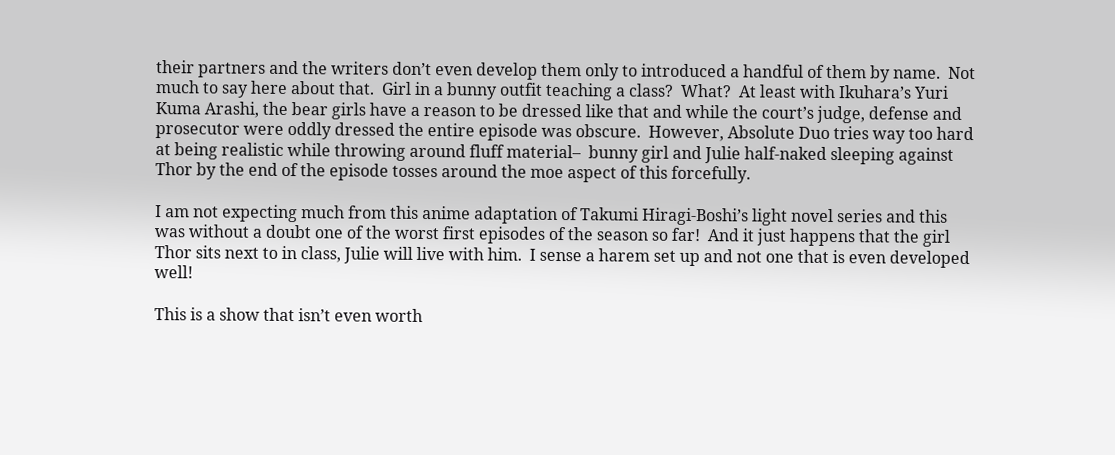their partners and the writers don’t even develop them only to introduced a handful of them by name.  Not much to say here about that.  Girl in a bunny outfit teaching a class?  What?  At least with Ikuhara’s Yuri Kuma Arashi, the bear girls have a reason to be dressed like that and while the court’s judge, defense and prosecutor were oddly dressed the entire episode was obscure.  However, Absolute Duo tries way too hard at being realistic while throwing around fluff material–  bunny girl and Julie half-naked sleeping against Thor by the end of the episode tosses around the moe aspect of this forcefully.

I am not expecting much from this anime adaptation of Takumi Hiragi-Boshi’s light novel series and this was without a doubt one of the worst first episodes of the season so far!  And it just happens that the girl Thor sits next to in class, Julie will live with him.  I sense a harem set up and not one that is even developed well!

This is a show that isn’t even worth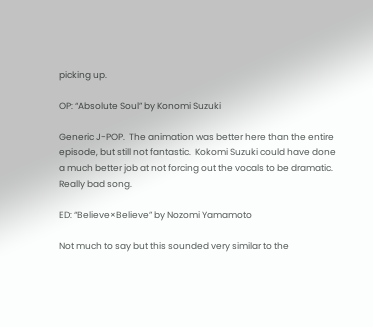picking up.

OP: “Absolute Soul” by Konomi Suzuki

Generic J-POP.  The animation was better here than the entire episode, but still not fantastic.  Kokomi Suzuki could have done a much better job at not forcing out the vocals to be dramatic.  Really bad song.

ED: “Believe×Believe” by Nozomi Yamamoto

Not much to say but this sounded very similar to the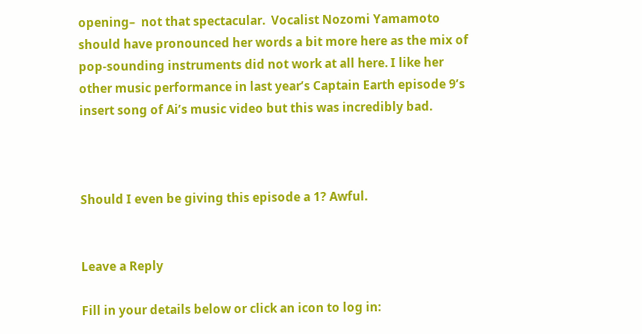opening–  not that spectacular.  Vocalist Nozomi Yamamoto should have pronounced her words a bit more here as the mix of pop-sounding instruments did not work at all here. I like her other music performance in last year’s Captain Earth episode 9’s insert song of Ai’s music video but this was incredibly bad.



Should I even be giving this episode a 1? Awful.


Leave a Reply

Fill in your details below or click an icon to log in: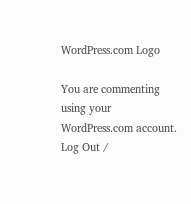WordPress.com Logo

You are commenting using your WordPress.com account. Log Out /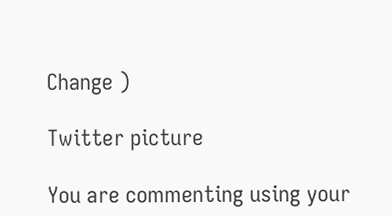Change )

Twitter picture

You are commenting using your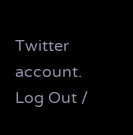Twitter account. Log Out /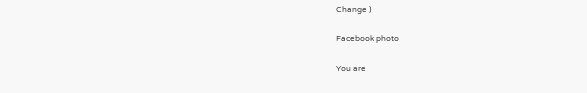Change )

Facebook photo

You are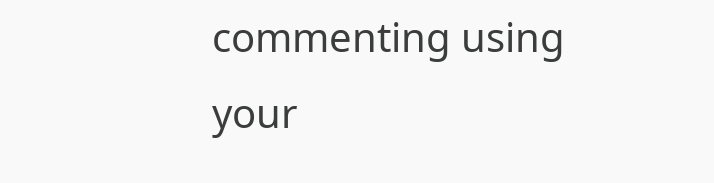commenting using your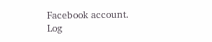Facebook account. Log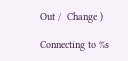Out /  Change )

Connecting to %s